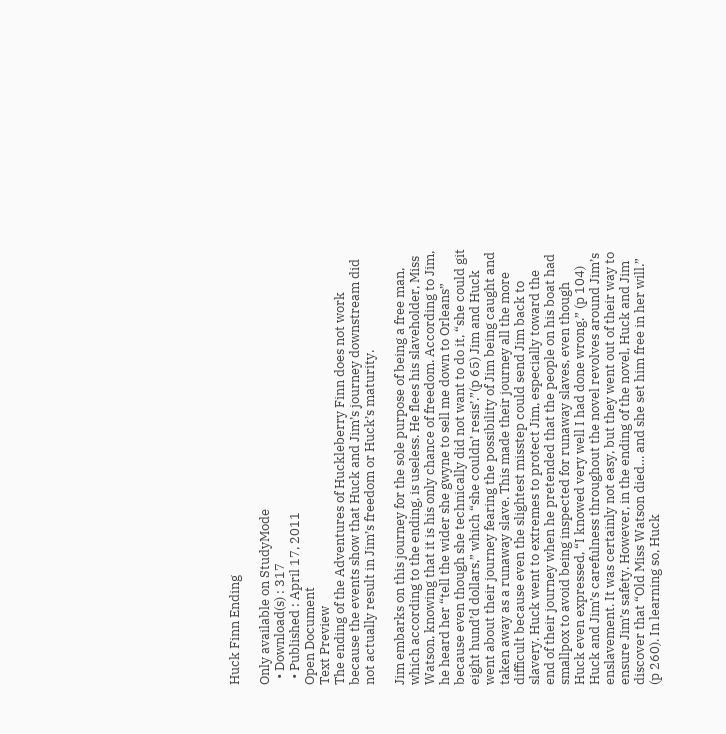Huck Finn Ending

Only available on StudyMode
  • Download(s) : 317
  • Published : April 17, 2011
Open Document
Text Preview
The ending of the Adventures of Huckleberry Finn does not work because the events show that Huck and Jim’s journey downstream did not actually result in Jim’s freedom or Huck’s maturity.

Jim embarks on this journey for the sole purpose of being a free man, which according to the ending, is useless. He flees his slaveholder, Miss Watson, knowing that it is his only chance of freedom. According to Jim, he heard her “tell the wider she gwyne to sell me down to Orleans” because even though she technically did not want to do it, “she could git eight hund’d dollars,” which “she couldn’ resis’.”(p 65) Jim and Huck went about their journey fearing the possibility of Jim being caught and taken away as a runaway slave. This made their journey all the more difficult because even the slightest misstep could send Jim back to slavery. Huck went to extremes to protect Jim, especially toward the end of their journey when he pretended that the people on his boat had smallpox to avoid being inspected for runaway slaves, even though Huck even expressed, “I knowed very well I had done wrong.” (p 104) Huck and Jim’s carefulness throughout the novel revolves around Jim’s enslavement. It was certainly not easy, but they went out of their way to ensure Jim’s safety. However, in the ending of the novel, Huck and Jim discover that “Old Miss Watson died… and she set him free in her will.” (p 260). In learning so, Huck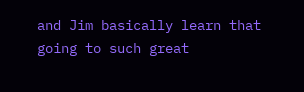and Jim basically learn that going to such great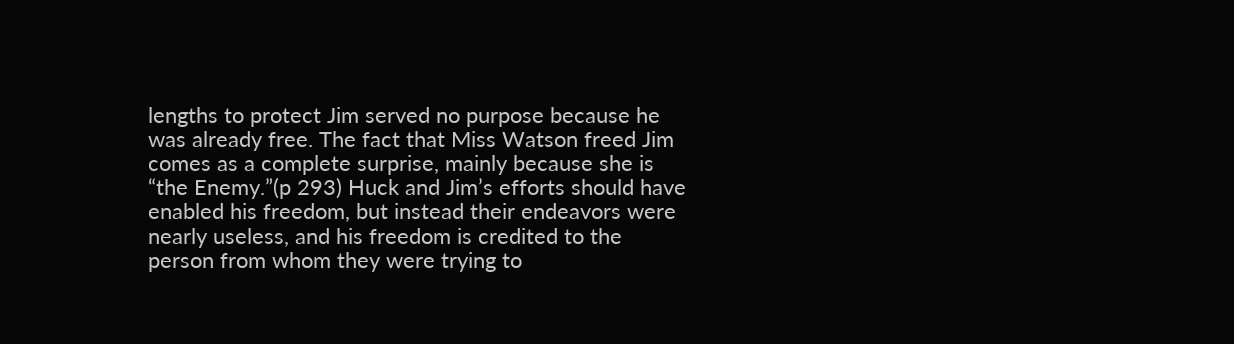lengths to protect Jim served no purpose because he was already free. The fact that Miss Watson freed Jim comes as a complete surprise, mainly because she is “the Enemy.”(p 293) Huck and Jim’s efforts should have enabled his freedom, but instead their endeavors were nearly useless, and his freedom is credited to the person from whom they were trying to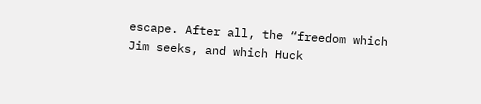escape. After all, the “freedom which Jim seeks, and which Huck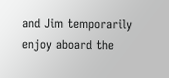and Jim temporarily enjoy aboard the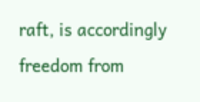raft, is accordingly freedom from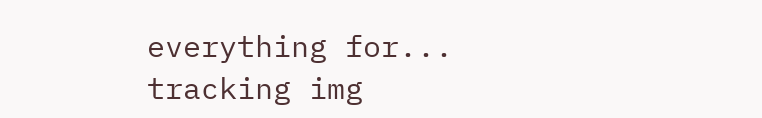everything for...
tracking img